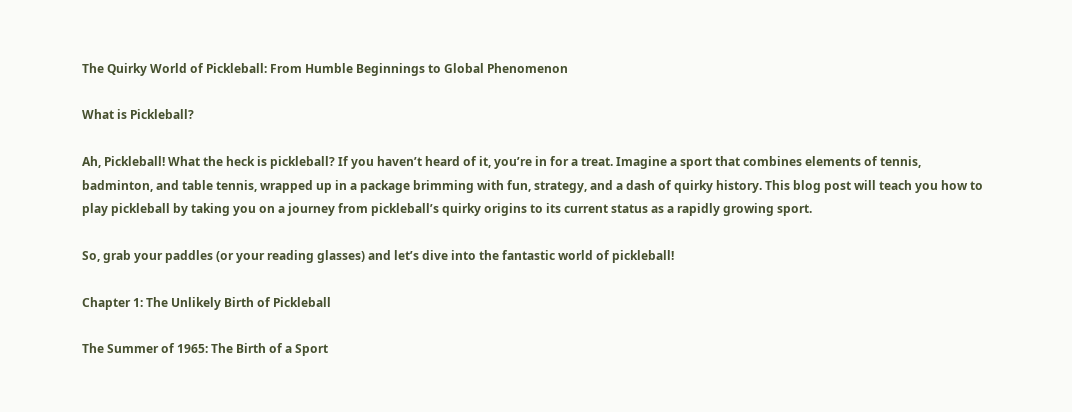The Quirky World of Pickleball: From Humble Beginnings to Global Phenomenon

What is Pickleball?

Ah, Pickleball! What the heck is pickleball? If you haven’t heard of it, you’re in for a treat. Imagine a sport that combines elements of tennis, badminton, and table tennis, wrapped up in a package brimming with fun, strategy, and a dash of quirky history. This blog post will teach you how to play pickleball by taking you on a journey from pickleball’s quirky origins to its current status as a rapidly growing sport.

So, grab your paddles (or your reading glasses) and let’s dive into the fantastic world of pickleball!

Chapter 1: The Unlikely Birth of Pickleball

The Summer of 1965: The Birth of a Sport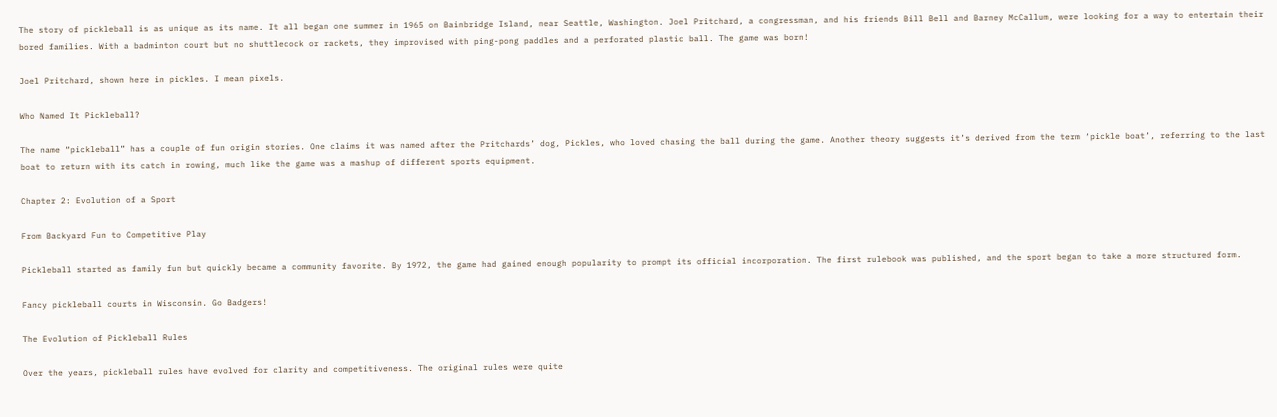The story of pickleball is as unique as its name. It all began one summer in 1965 on Bainbridge Island, near Seattle, Washington. Joel Pritchard, a congressman, and his friends Bill Bell and Barney McCallum, were looking for a way to entertain their bored families. With a badminton court but no shuttlecock or rackets, they improvised with ping-pong paddles and a perforated plastic ball. The game was born!

Joel Pritchard, shown here in pickles. I mean pixels.

Who Named It Pickleball?

The name “pickleball” has a couple of fun origin stories. One claims it was named after the Pritchards’ dog, Pickles, who loved chasing the ball during the game. Another theory suggests it’s derived from the term ‘pickle boat’, referring to the last boat to return with its catch in rowing, much like the game was a mashup of different sports equipment.

Chapter 2: Evolution of a Sport

From Backyard Fun to Competitive Play

Pickleball started as family fun but quickly became a community favorite. By 1972, the game had gained enough popularity to prompt its official incorporation. The first rulebook was published, and the sport began to take a more structured form.

Fancy pickleball courts in Wisconsin. Go Badgers!

The Evolution of Pickleball Rules

Over the years, pickleball rules have evolved for clarity and competitiveness. The original rules were quite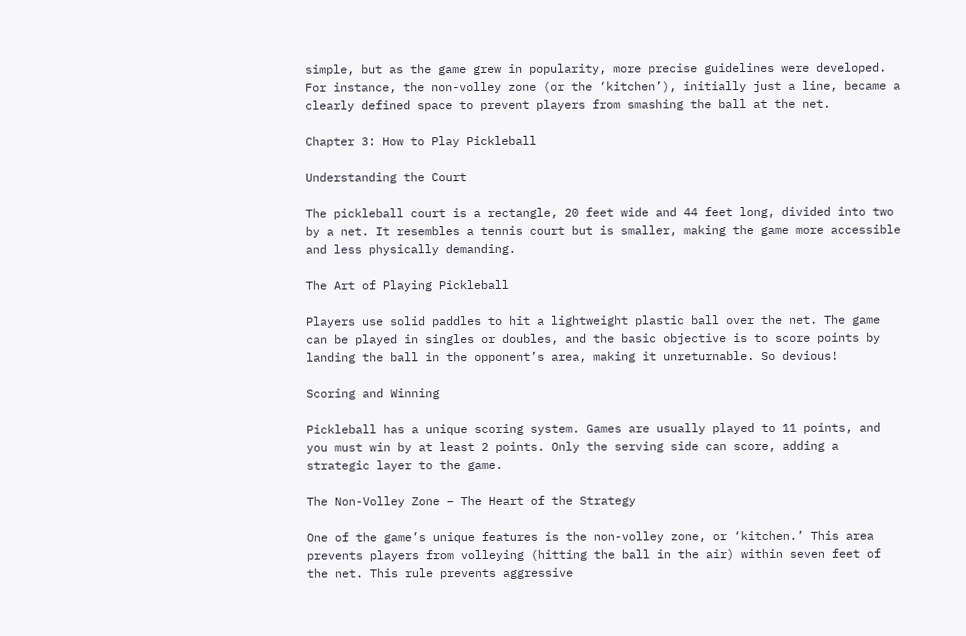simple, but as the game grew in popularity, more precise guidelines were developed. For instance, the non-volley zone (or the ‘kitchen’), initially just a line, became a clearly defined space to prevent players from smashing the ball at the net.

Chapter 3: How to Play Pickleball

Understanding the Court

The pickleball court is a rectangle, 20 feet wide and 44 feet long, divided into two by a net. It resembles a tennis court but is smaller, making the game more accessible and less physically demanding.

The Art of Playing Pickleball

Players use solid paddles to hit a lightweight plastic ball over the net. The game can be played in singles or doubles, and the basic objective is to score points by landing the ball in the opponent’s area, making it unreturnable. So devious!

Scoring and Winning

Pickleball has a unique scoring system. Games are usually played to 11 points, and you must win by at least 2 points. Only the serving side can score, adding a strategic layer to the game.

The Non-Volley Zone – The Heart of the Strategy

One of the game’s unique features is the non-volley zone, or ‘kitchen.’ This area prevents players from volleying (hitting the ball in the air) within seven feet of the net. This rule prevents aggressive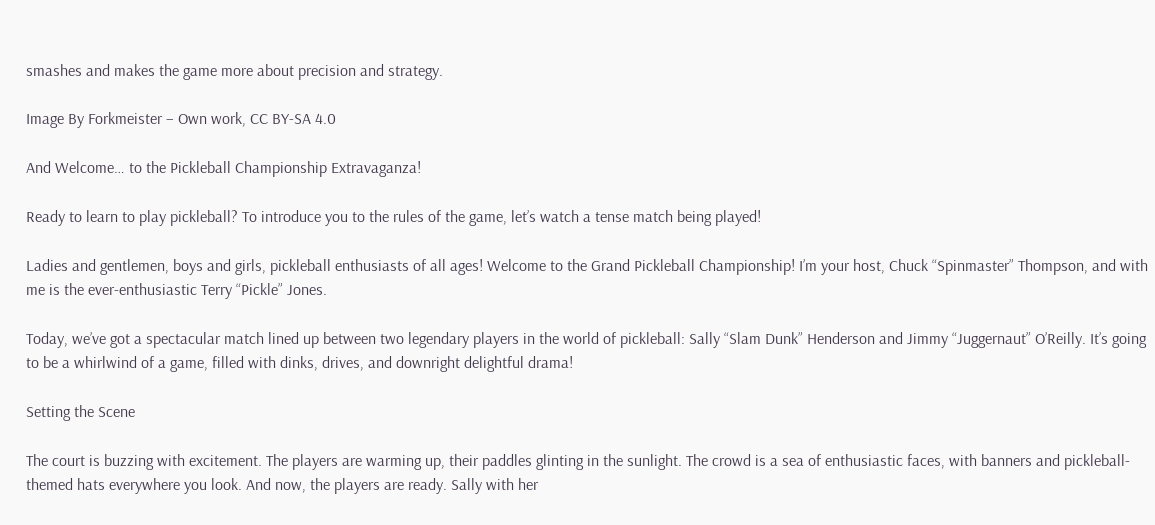smashes and makes the game more about precision and strategy.

Image By Forkmeister – Own work, CC BY-SA 4.0

And Welcome… to the Pickleball Championship Extravaganza!

Ready to learn to play pickleball? To introduce you to the rules of the game, let’s watch a tense match being played!

Ladies and gentlemen, boys and girls, pickleball enthusiasts of all ages! Welcome to the Grand Pickleball Championship! I’m your host, Chuck “Spinmaster” Thompson, and with me is the ever-enthusiastic Terry “Pickle” Jones.

Today, we’ve got a spectacular match lined up between two legendary players in the world of pickleball: Sally “Slam Dunk” Henderson and Jimmy “Juggernaut” O’Reilly. It’s going to be a whirlwind of a game, filled with dinks, drives, and downright delightful drama!

Setting the Scene

The court is buzzing with excitement. The players are warming up, their paddles glinting in the sunlight. The crowd is a sea of enthusiastic faces, with banners and pickleball-themed hats everywhere you look. And now, the players are ready. Sally with her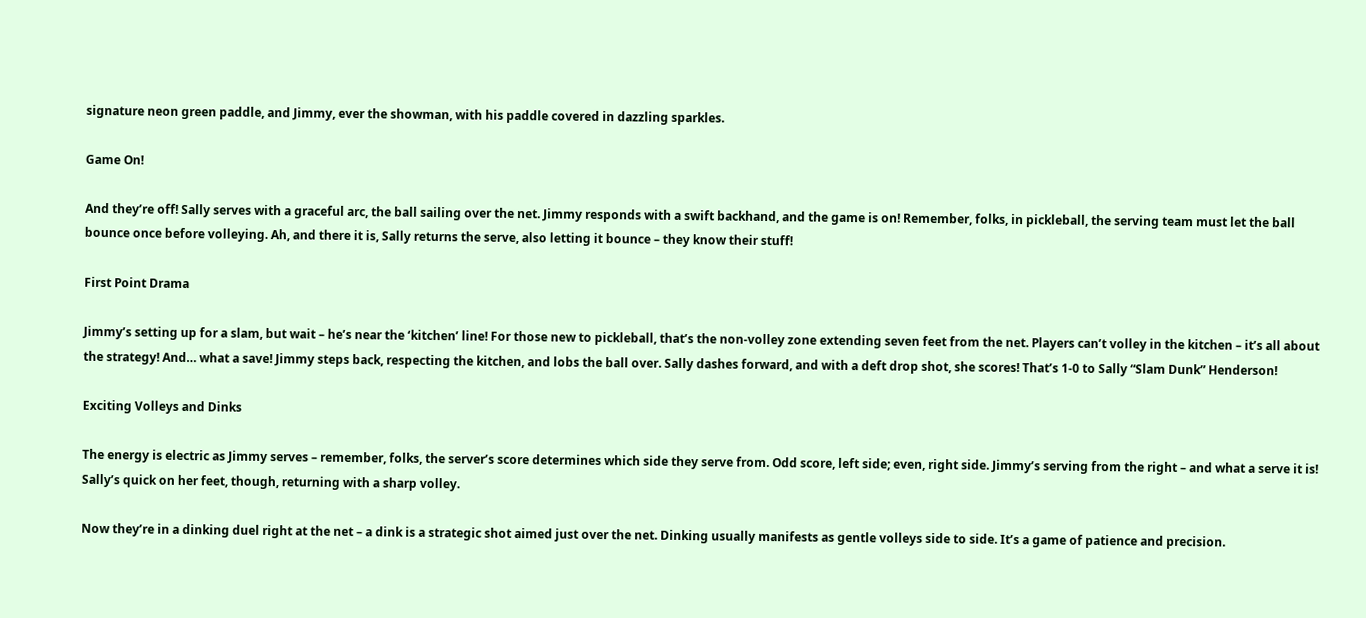signature neon green paddle, and Jimmy, ever the showman, with his paddle covered in dazzling sparkles.

Game On!

And they’re off! Sally serves with a graceful arc, the ball sailing over the net. Jimmy responds with a swift backhand, and the game is on! Remember, folks, in pickleball, the serving team must let the ball bounce once before volleying. Ah, and there it is, Sally returns the serve, also letting it bounce – they know their stuff!

First Point Drama

Jimmy’s setting up for a slam, but wait – he’s near the ‘kitchen’ line! For those new to pickleball, that’s the non-volley zone extending seven feet from the net. Players can’t volley in the kitchen – it’s all about the strategy! And… what a save! Jimmy steps back, respecting the kitchen, and lobs the ball over. Sally dashes forward, and with a deft drop shot, she scores! That’s 1-0 to Sally “Slam Dunk” Henderson!

Exciting Volleys and Dinks

The energy is electric as Jimmy serves – remember, folks, the server’s score determines which side they serve from. Odd score, left side; even, right side. Jimmy’s serving from the right – and what a serve it is! Sally’s quick on her feet, though, returning with a sharp volley.

Now they’re in a dinking duel right at the net – a dink is a strategic shot aimed just over the net. Dinking usually manifests as gentle volleys side to side. It’s a game of patience and precision.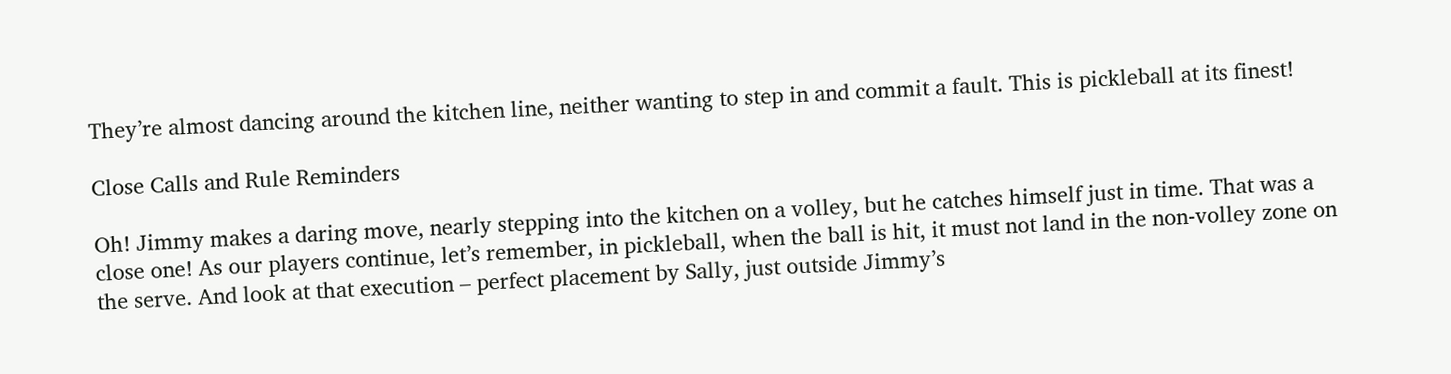They’re almost dancing around the kitchen line, neither wanting to step in and commit a fault. This is pickleball at its finest!

Close Calls and Rule Reminders

Oh! Jimmy makes a daring move, nearly stepping into the kitchen on a volley, but he catches himself just in time. That was a close one! As our players continue, let’s remember, in pickleball, when the ball is hit, it must not land in the non-volley zone on the serve. And look at that execution – perfect placement by Sally, just outside Jimmy’s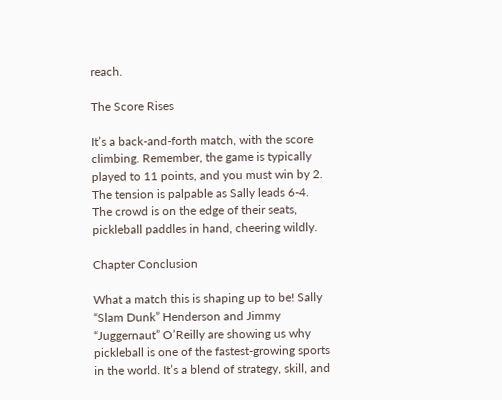reach.

The Score Rises

It’s a back-and-forth match, with the score climbing. Remember, the game is typically played to 11 points, and you must win by 2. The tension is palpable as Sally leads 6-4. The crowd is on the edge of their seats, pickleball paddles in hand, cheering wildly.

Chapter Conclusion

What a match this is shaping up to be! Sally “Slam Dunk” Henderson and Jimmy “Juggernaut” O’Reilly are showing us why pickleball is one of the fastest-growing sports in the world. It’s a blend of strategy, skill, and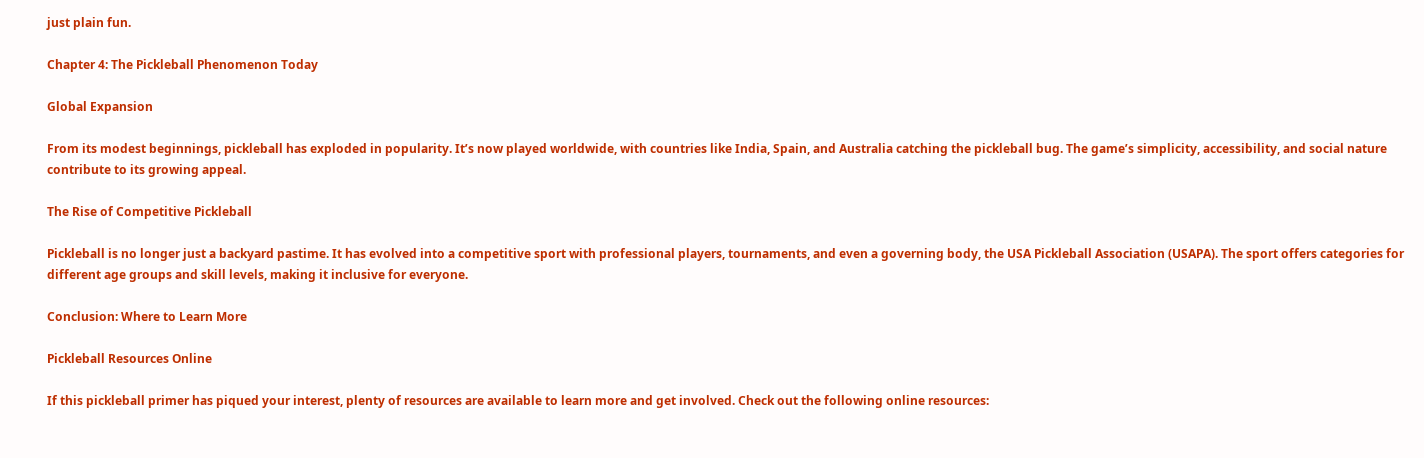just plain fun.

Chapter 4: The Pickleball Phenomenon Today

Global Expansion

From its modest beginnings, pickleball has exploded in popularity. It’s now played worldwide, with countries like India, Spain, and Australia catching the pickleball bug. The game’s simplicity, accessibility, and social nature contribute to its growing appeal.

The Rise of Competitive Pickleball

Pickleball is no longer just a backyard pastime. It has evolved into a competitive sport with professional players, tournaments, and even a governing body, the USA Pickleball Association (USAPA). The sport offers categories for different age groups and skill levels, making it inclusive for everyone.

Conclusion: Where to Learn More

Pickleball Resources Online

If this pickleball primer has piqued your interest, plenty of resources are available to learn more and get involved. Check out the following online resources: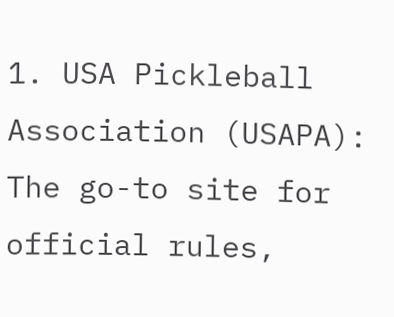1. USA Pickleball Association (USAPA): The go-to site for official rules,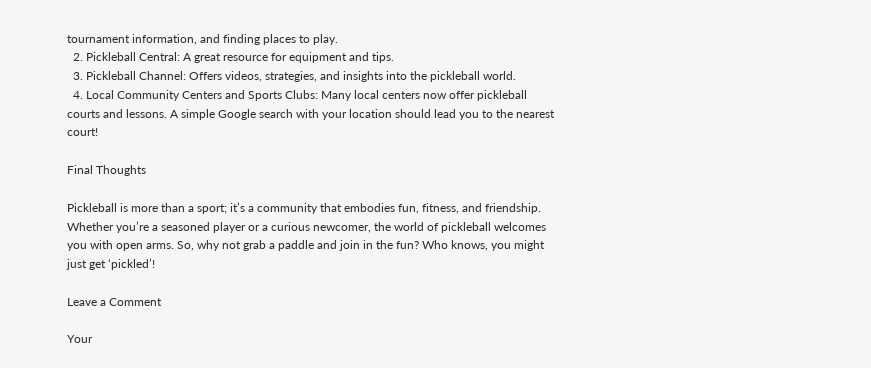tournament information, and finding places to play.
  2. Pickleball Central: A great resource for equipment and tips.
  3. Pickleball Channel: Offers videos, strategies, and insights into the pickleball world.
  4. Local Community Centers and Sports Clubs: Many local centers now offer pickleball courts and lessons. A simple Google search with your location should lead you to the nearest court!

Final Thoughts

Pickleball is more than a sport; it’s a community that embodies fun, fitness, and friendship. Whether you’re a seasoned player or a curious newcomer, the world of pickleball welcomes you with open arms. So, why not grab a paddle and join in the fun? Who knows, you might just get ‘pickled’!

Leave a Comment

Your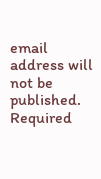email address will not be published. Required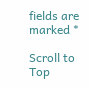fields are marked *

Scroll to Top